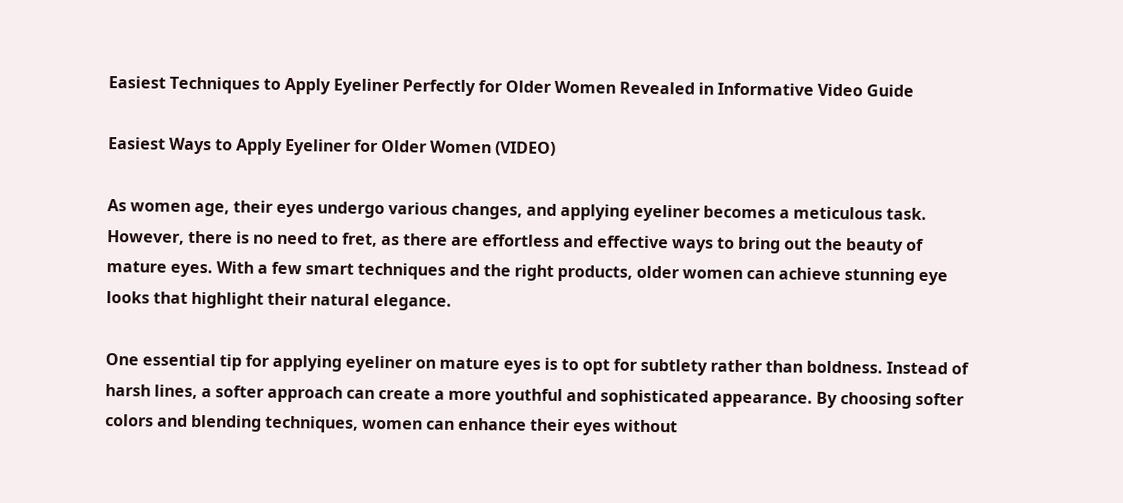Easiest Techniques to Apply Eyeliner Perfectly for Older Women Revealed in Informative Video Guide

Easiest Ways to Apply Eyeliner for Older Women (VIDEO)

As women age, their eyes undergo various changes, and applying eyeliner becomes a meticulous task. However, there is no need to fret, as there are effortless and effective ways to bring out the beauty of mature eyes. With a few smart techniques and the right products, older women can achieve stunning eye looks that highlight their natural elegance.

One essential tip for applying eyeliner on mature eyes is to opt for subtlety rather than boldness. Instead of harsh lines, a softer approach can create a more youthful and sophisticated appearance. By choosing softer colors and blending techniques, women can enhance their eyes without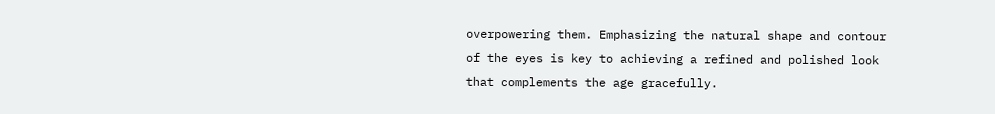overpowering them. Emphasizing the natural shape and contour of the eyes is key to achieving a refined and polished look that complements the age gracefully.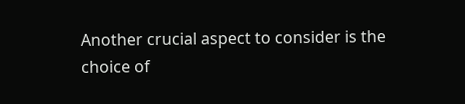Another crucial aspect to consider is the choice of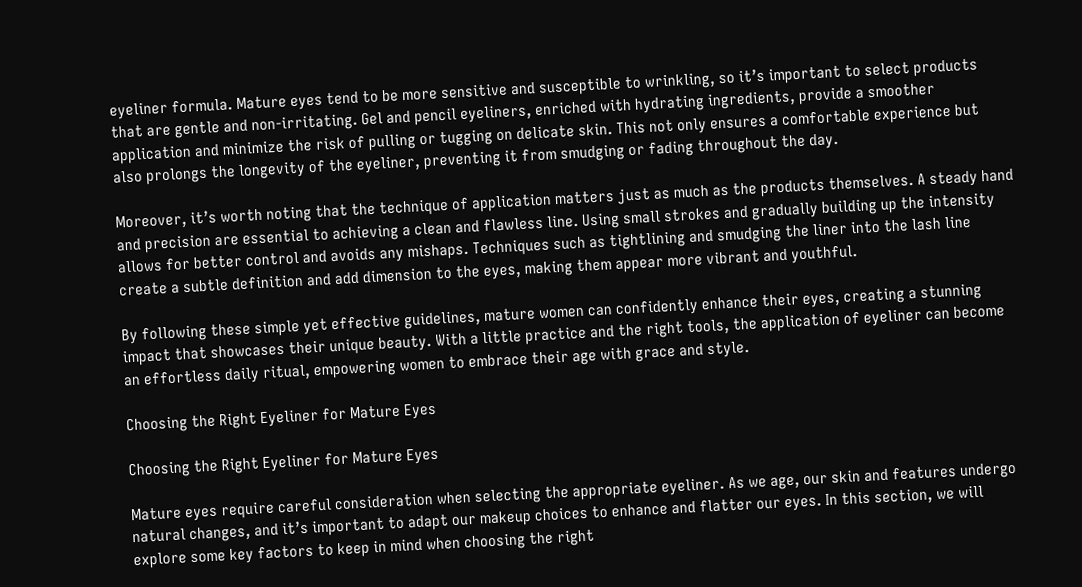eyeliner formula. Mature eyes tend to be more sensitive and susceptible to wrinkling, so it’s important to select products that are gentle and non-irritating. Gel and pencil eyeliners, enriched with hydrating ingredients, provide a smoother application and minimize the risk of pulling or tugging on delicate skin. This not only ensures a comfortable experience but also prolongs the longevity of the eyeliner, preventing it from smudging or fading throughout the day.

Moreover, it’s worth noting that the technique of application matters just as much as the products themselves. A steady hand and precision are essential to achieving a clean and flawless line. Using small strokes and gradually building up the intensity allows for better control and avoids any mishaps. Techniques such as tightlining and smudging the liner into the lash line create a subtle definition and add dimension to the eyes, making them appear more vibrant and youthful.

By following these simple yet effective guidelines, mature women can confidently enhance their eyes, creating a stunning impact that showcases their unique beauty. With a little practice and the right tools, the application of eyeliner can become an effortless daily ritual, empowering women to embrace their age with grace and style.

Choosing the Right Eyeliner for Mature Eyes

Choosing the Right Eyeliner for Mature Eyes

Mature eyes require careful consideration when selecting the appropriate eyeliner. As we age, our skin and features undergo natural changes, and it’s important to adapt our makeup choices to enhance and flatter our eyes. In this section, we will explore some key factors to keep in mind when choosing the right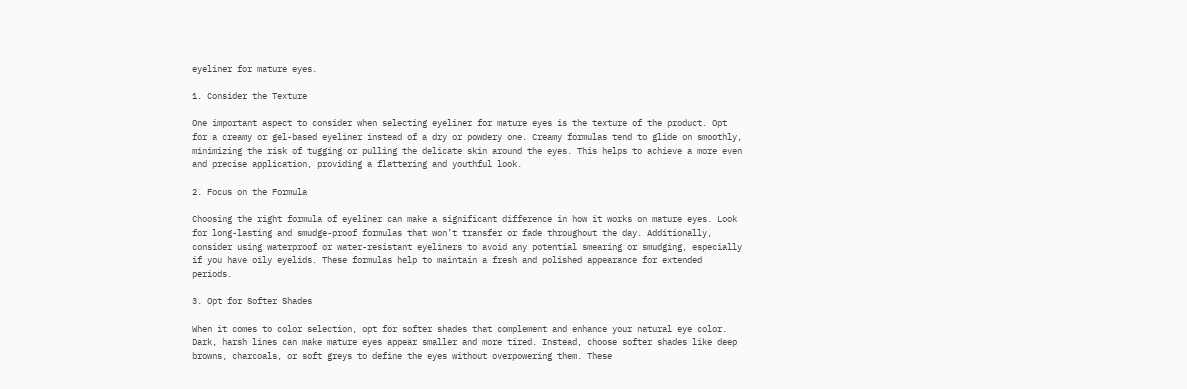eyeliner for mature eyes.

1. Consider the Texture

One important aspect to consider when selecting eyeliner for mature eyes is the texture of the product. Opt for a creamy or gel-based eyeliner instead of a dry or powdery one. Creamy formulas tend to glide on smoothly, minimizing the risk of tugging or pulling the delicate skin around the eyes. This helps to achieve a more even and precise application, providing a flattering and youthful look.

2. Focus on the Formula

Choosing the right formula of eyeliner can make a significant difference in how it works on mature eyes. Look for long-lasting and smudge-proof formulas that won’t transfer or fade throughout the day. Additionally, consider using waterproof or water-resistant eyeliners to avoid any potential smearing or smudging, especially if you have oily eyelids. These formulas help to maintain a fresh and polished appearance for extended periods.

3. Opt for Softer Shades

When it comes to color selection, opt for softer shades that complement and enhance your natural eye color. Dark, harsh lines can make mature eyes appear smaller and more tired. Instead, choose softer shades like deep browns, charcoals, or soft greys to define the eyes without overpowering them. These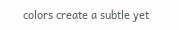colors create a subtle yet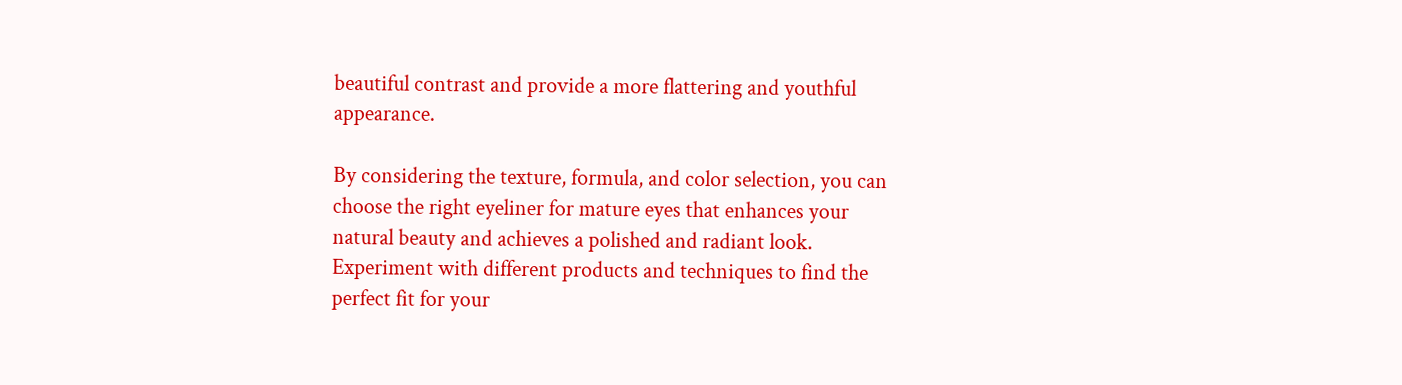beautiful contrast and provide a more flattering and youthful appearance.

By considering the texture, formula, and color selection, you can choose the right eyeliner for mature eyes that enhances your natural beauty and achieves a polished and radiant look. Experiment with different products and techniques to find the perfect fit for your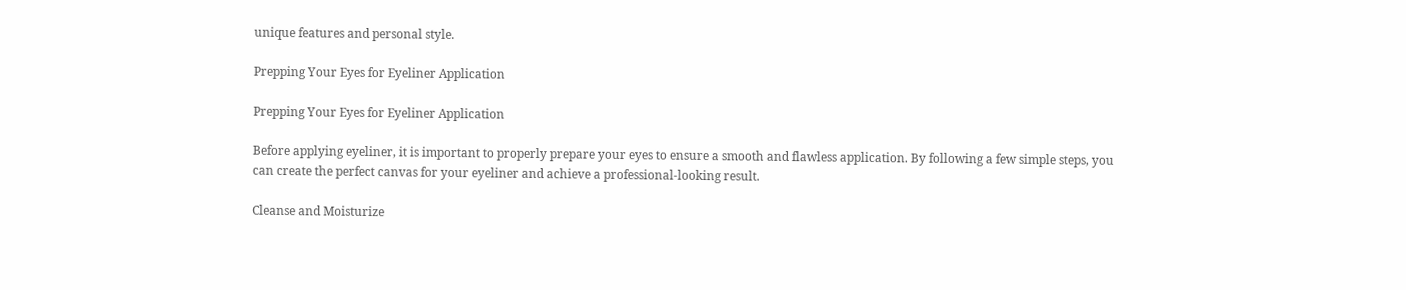unique features and personal style.

Prepping Your Eyes for Eyeliner Application

Prepping Your Eyes for Eyeliner Application

Before applying eyeliner, it is important to properly prepare your eyes to ensure a smooth and flawless application. By following a few simple steps, you can create the perfect canvas for your eyeliner and achieve a professional-looking result.

Cleanse and Moisturize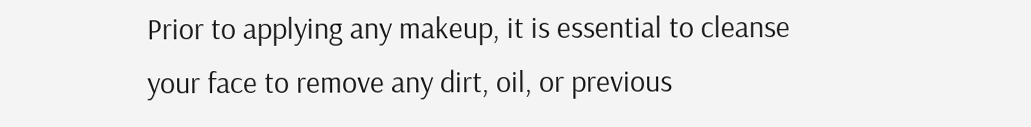Prior to applying any makeup, it is essential to cleanse your face to remove any dirt, oil, or previous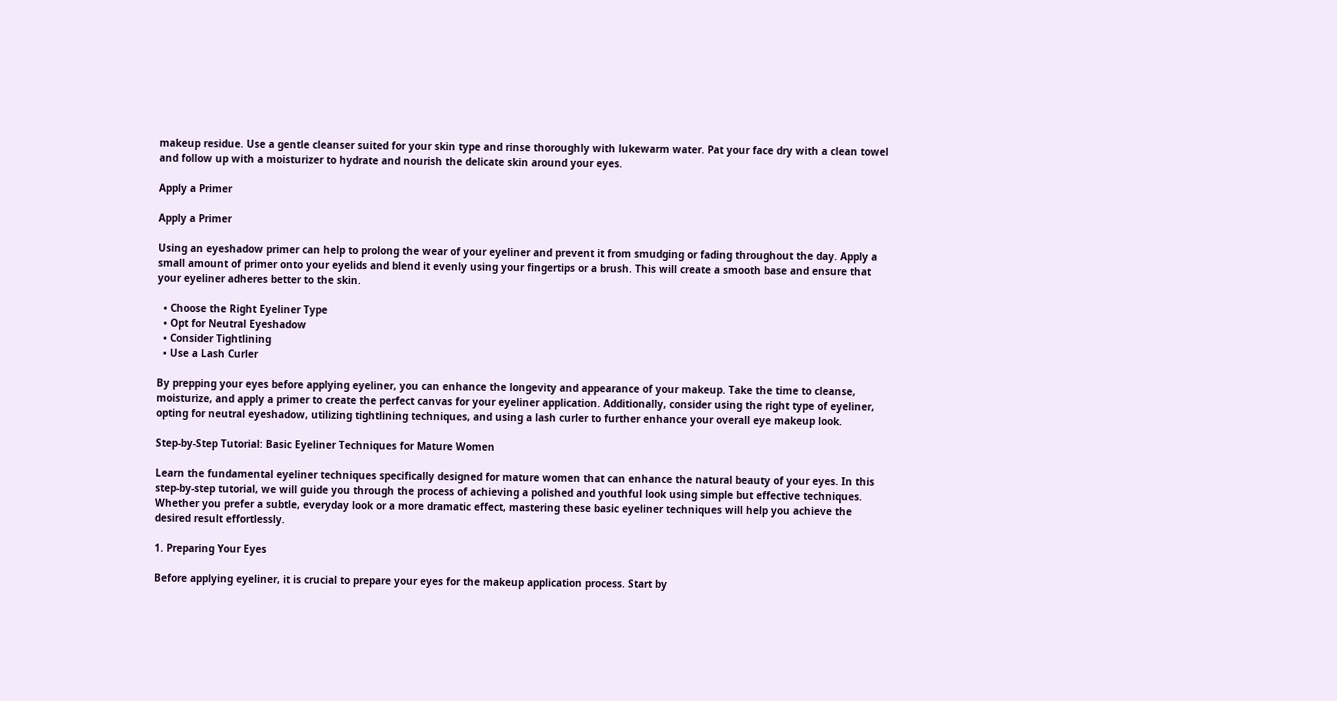makeup residue. Use a gentle cleanser suited for your skin type and rinse thoroughly with lukewarm water. Pat your face dry with a clean towel and follow up with a moisturizer to hydrate and nourish the delicate skin around your eyes.

Apply a Primer

Apply a Primer

Using an eyeshadow primer can help to prolong the wear of your eyeliner and prevent it from smudging or fading throughout the day. Apply a small amount of primer onto your eyelids and blend it evenly using your fingertips or a brush. This will create a smooth base and ensure that your eyeliner adheres better to the skin.

  • Choose the Right Eyeliner Type
  • Opt for Neutral Eyeshadow
  • Consider Tightlining
  • Use a Lash Curler

By prepping your eyes before applying eyeliner, you can enhance the longevity and appearance of your makeup. Take the time to cleanse, moisturize, and apply a primer to create the perfect canvas for your eyeliner application. Additionally, consider using the right type of eyeliner, opting for neutral eyeshadow, utilizing tightlining techniques, and using a lash curler to further enhance your overall eye makeup look.

Step-by-Step Tutorial: Basic Eyeliner Techniques for Mature Women

Learn the fundamental eyeliner techniques specifically designed for mature women that can enhance the natural beauty of your eyes. In this step-by-step tutorial, we will guide you through the process of achieving a polished and youthful look using simple but effective techniques. Whether you prefer a subtle, everyday look or a more dramatic effect, mastering these basic eyeliner techniques will help you achieve the desired result effortlessly.

1. Preparing Your Eyes

Before applying eyeliner, it is crucial to prepare your eyes for the makeup application process. Start by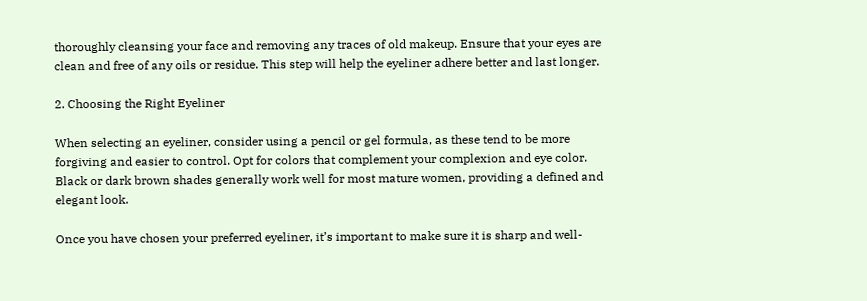thoroughly cleansing your face and removing any traces of old makeup. Ensure that your eyes are clean and free of any oils or residue. This step will help the eyeliner adhere better and last longer.

2. Choosing the Right Eyeliner

When selecting an eyeliner, consider using a pencil or gel formula, as these tend to be more forgiving and easier to control. Opt for colors that complement your complexion and eye color. Black or dark brown shades generally work well for most mature women, providing a defined and elegant look.

Once you have chosen your preferred eyeliner, it’s important to make sure it is sharp and well-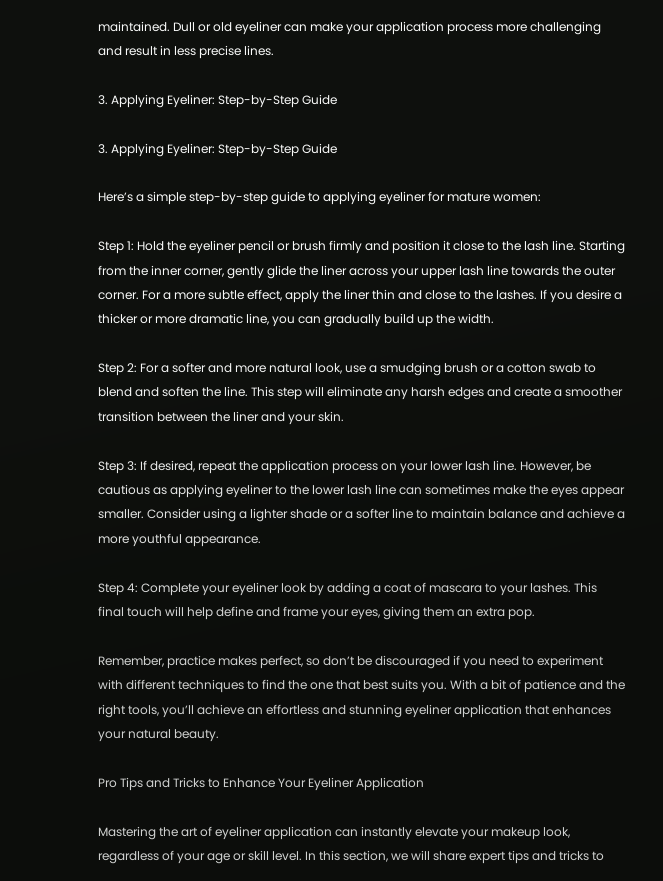maintained. Dull or old eyeliner can make your application process more challenging and result in less precise lines.

3. Applying Eyeliner: Step-by-Step Guide

3. Applying Eyeliner: Step-by-Step Guide

Here’s a simple step-by-step guide to applying eyeliner for mature women:

Step 1: Hold the eyeliner pencil or brush firmly and position it close to the lash line. Starting from the inner corner, gently glide the liner across your upper lash line towards the outer corner. For a more subtle effect, apply the liner thin and close to the lashes. If you desire a thicker or more dramatic line, you can gradually build up the width.

Step 2: For a softer and more natural look, use a smudging brush or a cotton swab to blend and soften the line. This step will eliminate any harsh edges and create a smoother transition between the liner and your skin.

Step 3: If desired, repeat the application process on your lower lash line. However, be cautious as applying eyeliner to the lower lash line can sometimes make the eyes appear smaller. Consider using a lighter shade or a softer line to maintain balance and achieve a more youthful appearance.

Step 4: Complete your eyeliner look by adding a coat of mascara to your lashes. This final touch will help define and frame your eyes, giving them an extra pop.

Remember, practice makes perfect, so don’t be discouraged if you need to experiment with different techniques to find the one that best suits you. With a bit of patience and the right tools, you’ll achieve an effortless and stunning eyeliner application that enhances your natural beauty.

Pro Tips and Tricks to Enhance Your Eyeliner Application

Mastering the art of eyeliner application can instantly elevate your makeup look, regardless of your age or skill level. In this section, we will share expert tips and tricks to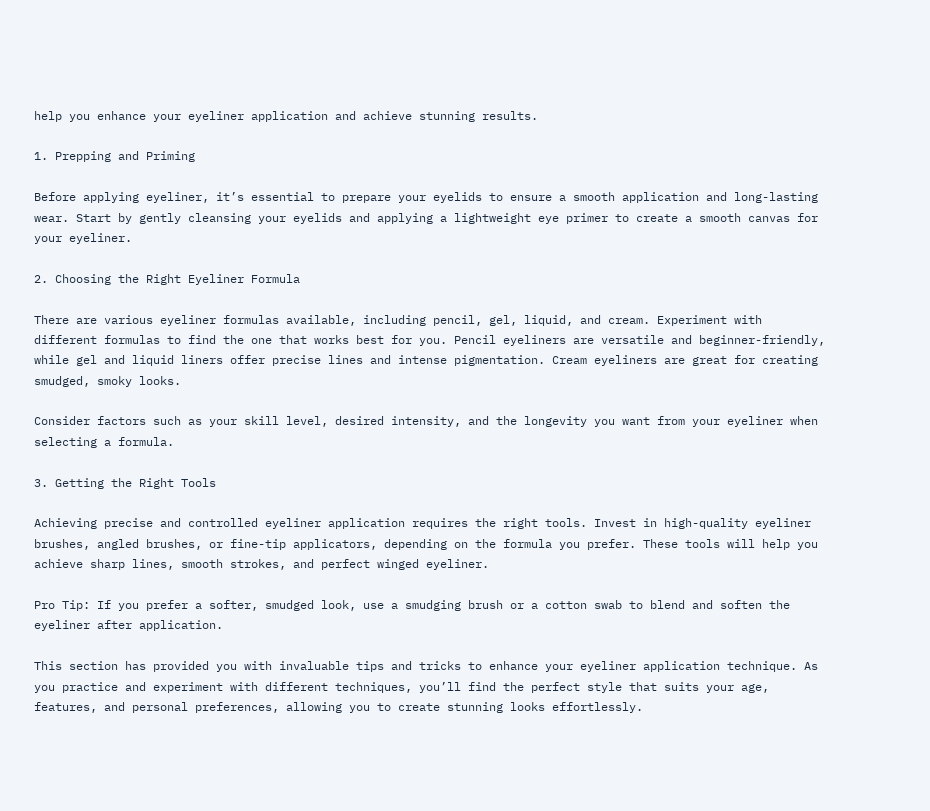help you enhance your eyeliner application and achieve stunning results.

1. Prepping and Priming

Before applying eyeliner, it’s essential to prepare your eyelids to ensure a smooth application and long-lasting wear. Start by gently cleansing your eyelids and applying a lightweight eye primer to create a smooth canvas for your eyeliner.

2. Choosing the Right Eyeliner Formula

There are various eyeliner formulas available, including pencil, gel, liquid, and cream. Experiment with different formulas to find the one that works best for you. Pencil eyeliners are versatile and beginner-friendly, while gel and liquid liners offer precise lines and intense pigmentation. Cream eyeliners are great for creating smudged, smoky looks.

Consider factors such as your skill level, desired intensity, and the longevity you want from your eyeliner when selecting a formula.

3. Getting the Right Tools

Achieving precise and controlled eyeliner application requires the right tools. Invest in high-quality eyeliner brushes, angled brushes, or fine-tip applicators, depending on the formula you prefer. These tools will help you achieve sharp lines, smooth strokes, and perfect winged eyeliner.

Pro Tip: If you prefer a softer, smudged look, use a smudging brush or a cotton swab to blend and soften the eyeliner after application.

This section has provided you with invaluable tips and tricks to enhance your eyeliner application technique. As you practice and experiment with different techniques, you’ll find the perfect style that suits your age, features, and personal preferences, allowing you to create stunning looks effortlessly.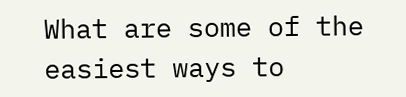What are some of the easiest ways to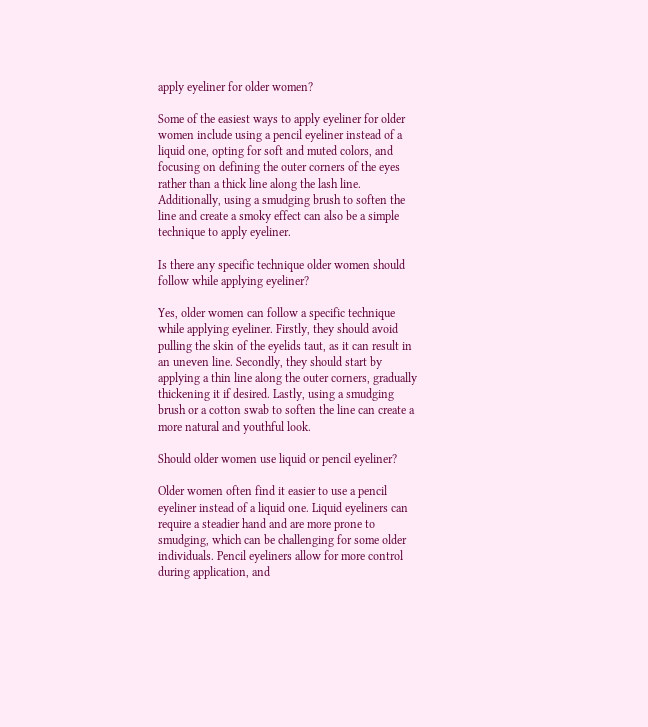apply eyeliner for older women?

Some of the easiest ways to apply eyeliner for older women include using a pencil eyeliner instead of a liquid one, opting for soft and muted colors, and focusing on defining the outer corners of the eyes rather than a thick line along the lash line. Additionally, using a smudging brush to soften the line and create a smoky effect can also be a simple technique to apply eyeliner.

Is there any specific technique older women should follow while applying eyeliner?

Yes, older women can follow a specific technique while applying eyeliner. Firstly, they should avoid pulling the skin of the eyelids taut, as it can result in an uneven line. Secondly, they should start by applying a thin line along the outer corners, gradually thickening it if desired. Lastly, using a smudging brush or a cotton swab to soften the line can create a more natural and youthful look.

Should older women use liquid or pencil eyeliner?

Older women often find it easier to use a pencil eyeliner instead of a liquid one. Liquid eyeliners can require a steadier hand and are more prone to smudging, which can be challenging for some older individuals. Pencil eyeliners allow for more control during application, and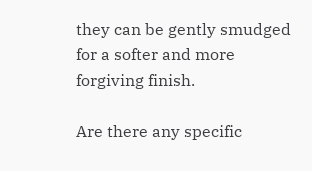they can be gently smudged for a softer and more forgiving finish.

Are there any specific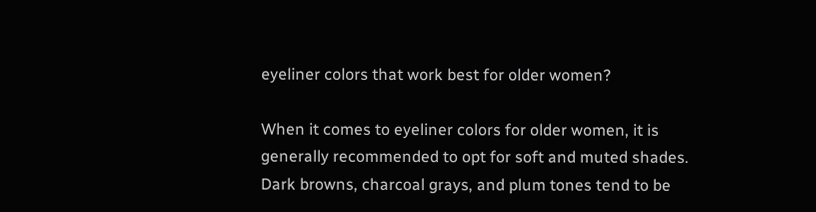eyeliner colors that work best for older women?

When it comes to eyeliner colors for older women, it is generally recommended to opt for soft and muted shades. Dark browns, charcoal grays, and plum tones tend to be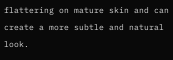flattering on mature skin and can create a more subtle and natural look.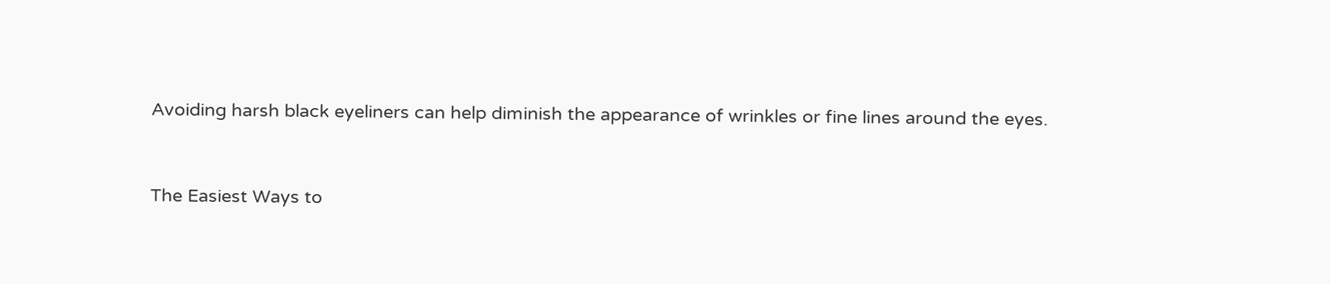Avoiding harsh black eyeliners can help diminish the appearance of wrinkles or fine lines around the eyes.


The Easiest Ways to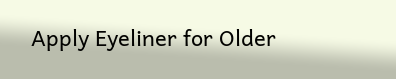Apply Eyeliner for Older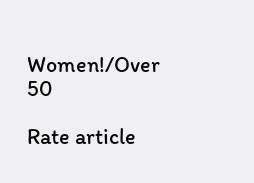Women!/Over 50

Rate article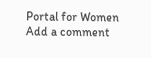Portal for Women
Add a comment